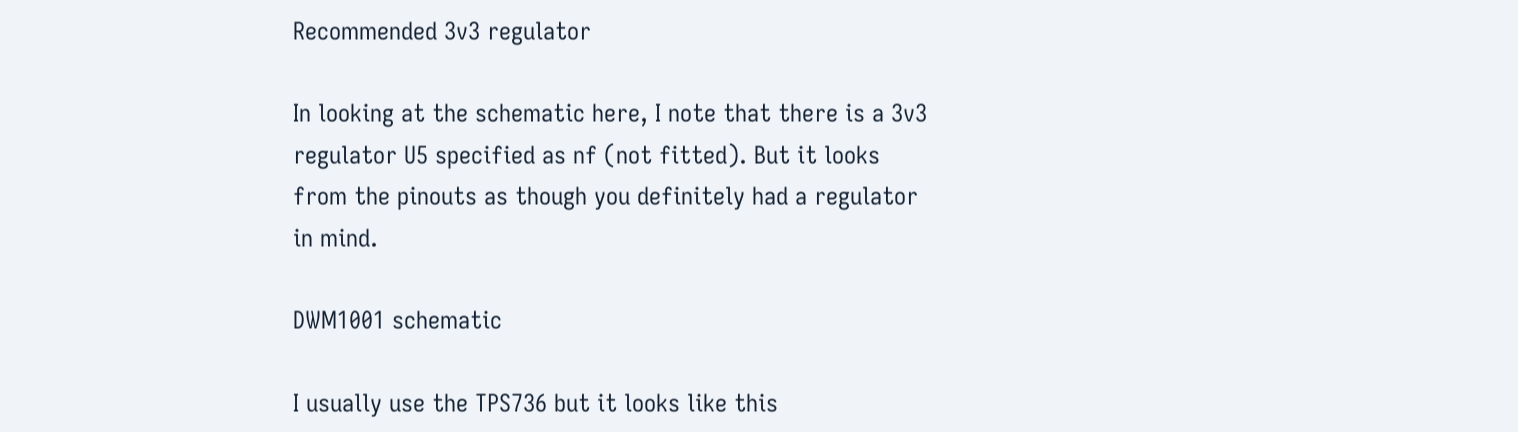Recommended 3v3 regulator

In looking at the schematic here, I note that there is a 3v3 regulator U5 specified as nf (not fitted). But it looks from the pinouts as though you definitely had a regulator in mind.

DWM1001 schematic

I usually use the TPS736 but it looks like this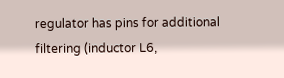regulator has pins for additional filtering (inductor L6,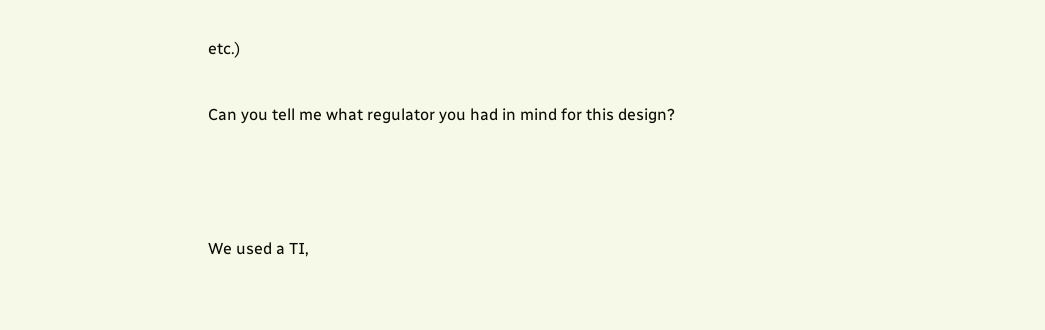etc.)

Can you tell me what regulator you had in mind for this design?



We used a TI,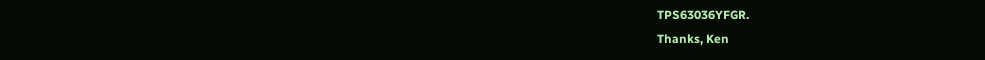TPS63036YFGR.
Thanks, Ken